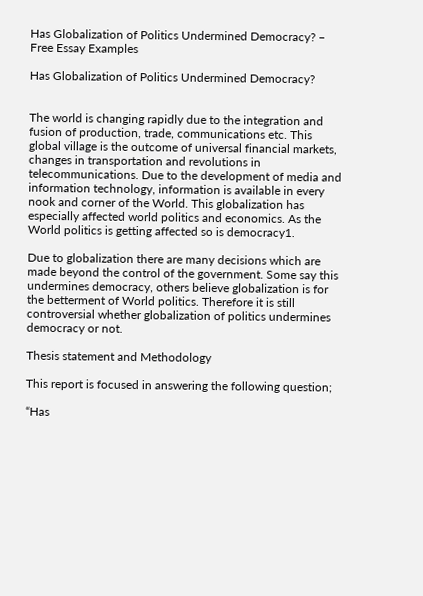Has Globalization of Politics Undermined Democracy? – Free Essay Examples

Has Globalization of Politics Undermined Democracy?


The world is changing rapidly due to the integration and fusion of production, trade, communications etc. This global village is the outcome of universal financial markets, changes in transportation and revolutions in telecommunications. Due to the development of media and information technology, information is available in every nook and corner of the World. This globalization has especially affected world politics and economics. As the World politics is getting affected so is democracy1.

Due to globalization there are many decisions which are made beyond the control of the government. Some say this undermines democracy, others believe globalization is for the betterment of World politics. Therefore it is still controversial whether globalization of politics undermines democracy or not.

Thesis statement and Methodology

This report is focused in answering the following question;

“Has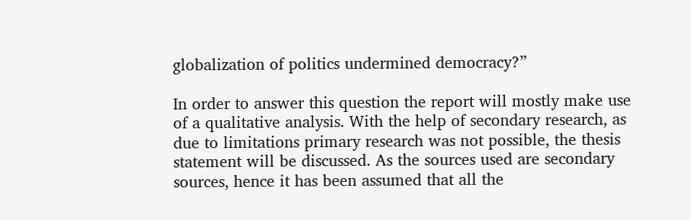globalization of politics undermined democracy?”

In order to answer this question the report will mostly make use of a qualitative analysis. With the help of secondary research, as due to limitations primary research was not possible, the thesis statement will be discussed. As the sources used are secondary sources, hence it has been assumed that all the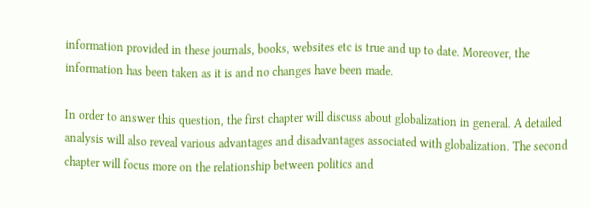information provided in these journals, books, websites etc is true and up to date. Moreover, the information has been taken as it is and no changes have been made.

In order to answer this question, the first chapter will discuss about globalization in general. A detailed analysis will also reveal various advantages and disadvantages associated with globalization. The second chapter will focus more on the relationship between politics and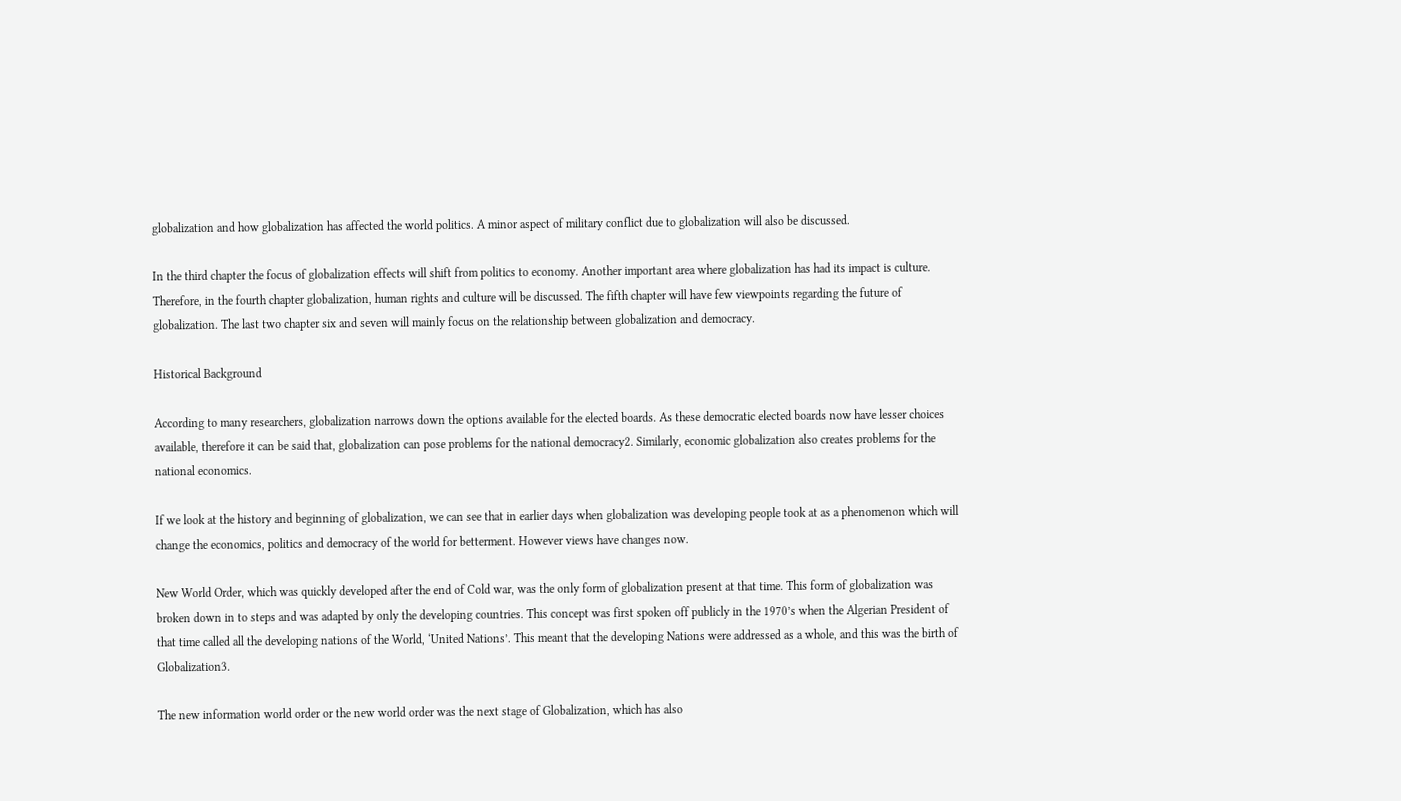globalization and how globalization has affected the world politics. A minor aspect of military conflict due to globalization will also be discussed.

In the third chapter the focus of globalization effects will shift from politics to economy. Another important area where globalization has had its impact is culture. Therefore, in the fourth chapter globalization, human rights and culture will be discussed. The fifth chapter will have few viewpoints regarding the future of globalization. The last two chapter six and seven will mainly focus on the relationship between globalization and democracy.

Historical Background

According to many researchers, globalization narrows down the options available for the elected boards. As these democratic elected boards now have lesser choices available, therefore it can be said that, globalization can pose problems for the national democracy2. Similarly, economic globalization also creates problems for the national economics.

If we look at the history and beginning of globalization, we can see that in earlier days when globalization was developing people took at as a phenomenon which will change the economics, politics and democracy of the world for betterment. However views have changes now.

New World Order, which was quickly developed after the end of Cold war, was the only form of globalization present at that time. This form of globalization was broken down in to steps and was adapted by only the developing countries. This concept was first spoken off publicly in the 1970’s when the Algerian President of that time called all the developing nations of the World, ‘United Nations’. This meant that the developing Nations were addressed as a whole, and this was the birth of Globalization3.

The new information world order or the new world order was the next stage of Globalization, which has also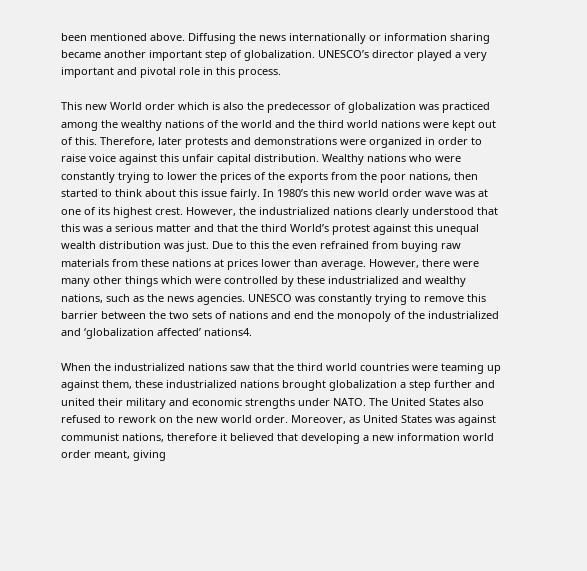been mentioned above. Diffusing the news internationally or information sharing became another important step of globalization. UNESCO’s director played a very important and pivotal role in this process.

This new World order which is also the predecessor of globalization was practiced among the wealthy nations of the world and the third world nations were kept out of this. Therefore, later protests and demonstrations were organized in order to raise voice against this unfair capital distribution. Wealthy nations who were constantly trying to lower the prices of the exports from the poor nations, then started to think about this issue fairly. In 1980’s this new world order wave was at one of its highest crest. However, the industrialized nations clearly understood that this was a serious matter and that the third World’s protest against this unequal wealth distribution was just. Due to this the even refrained from buying raw materials from these nations at prices lower than average. However, there were many other things which were controlled by these industrialized and wealthy nations, such as the news agencies. UNESCO was constantly trying to remove this barrier between the two sets of nations and end the monopoly of the industrialized and ‘globalization affected’ nations4.

When the industrialized nations saw that the third world countries were teaming up against them, these industrialized nations brought globalization a step further and united their military and economic strengths under NATO. The United States also refused to rework on the new world order. Moreover, as United States was against communist nations, therefore it believed that developing a new information world order meant, giving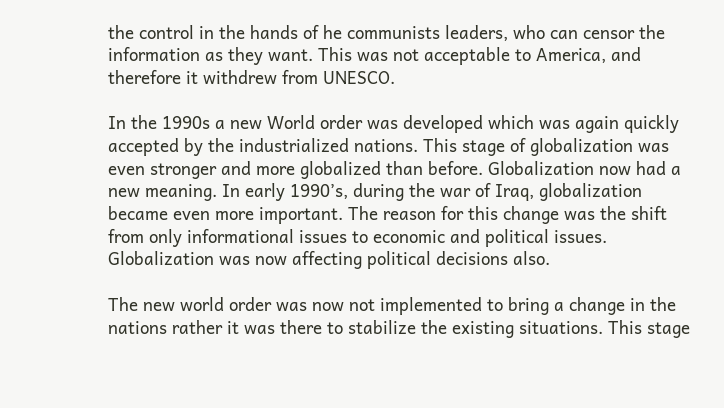the control in the hands of he communists leaders, who can censor the information as they want. This was not acceptable to America, and therefore it withdrew from UNESCO.

In the 1990s a new World order was developed which was again quickly accepted by the industrialized nations. This stage of globalization was even stronger and more globalized than before. Globalization now had a new meaning. In early 1990’s, during the war of Iraq, globalization became even more important. The reason for this change was the shift from only informational issues to economic and political issues. Globalization was now affecting political decisions also.

The new world order was now not implemented to bring a change in the nations rather it was there to stabilize the existing situations. This stage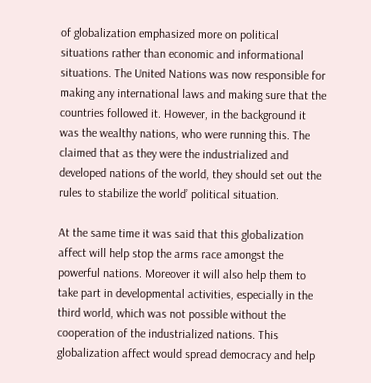of globalization emphasized more on political situations rather than economic and informational situations. The United Nations was now responsible for making any international laws and making sure that the countries followed it. However, in the background it was the wealthy nations, who were running this. The claimed that as they were the industrialized and developed nations of the world, they should set out the rules to stabilize the world’ political situation.

At the same time it was said that this globalization affect will help stop the arms race amongst the powerful nations. Moreover it will also help them to take part in developmental activities, especially in the third world, which was not possible without the cooperation of the industrialized nations. This globalization affect would spread democracy and help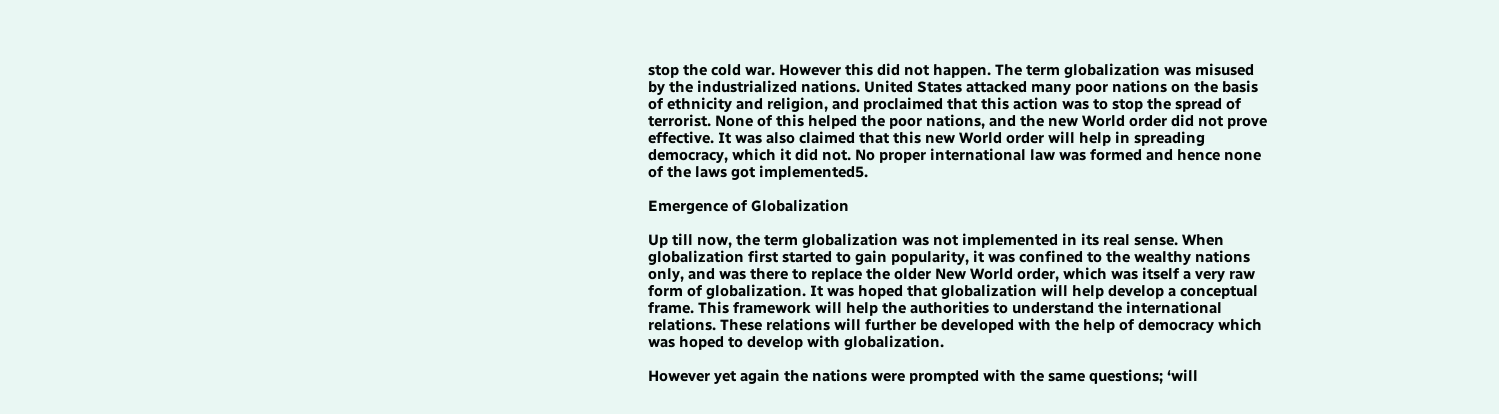stop the cold war. However this did not happen. The term globalization was misused by the industrialized nations. United States attacked many poor nations on the basis of ethnicity and religion, and proclaimed that this action was to stop the spread of terrorist. None of this helped the poor nations, and the new World order did not prove effective. It was also claimed that this new World order will help in spreading democracy, which it did not. No proper international law was formed and hence none of the laws got implemented5.

Emergence of Globalization

Up till now, the term globalization was not implemented in its real sense. When globalization first started to gain popularity, it was confined to the wealthy nations only, and was there to replace the older New World order, which was itself a very raw form of globalization. It was hoped that globalization will help develop a conceptual frame. This framework will help the authorities to understand the international relations. These relations will further be developed with the help of democracy which was hoped to develop with globalization.

However yet again the nations were prompted with the same questions; ‘will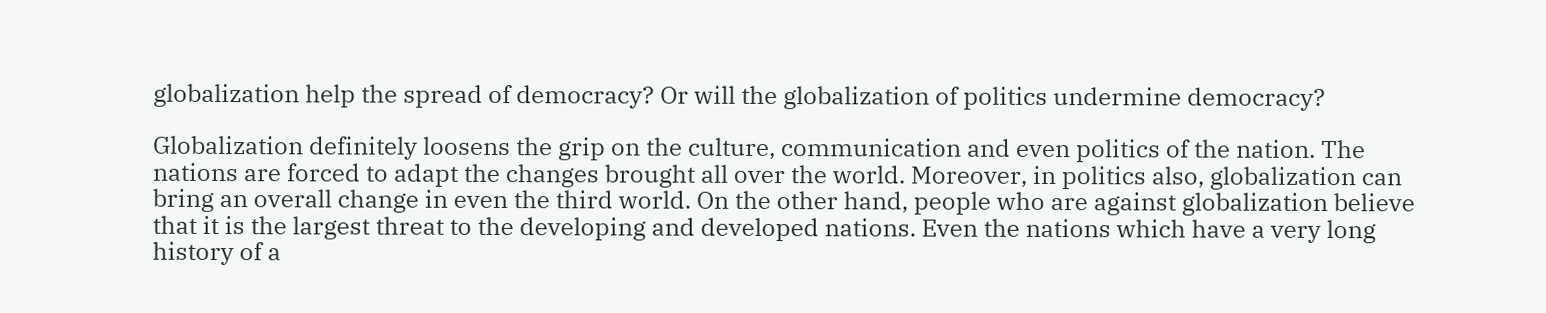globalization help the spread of democracy? Or will the globalization of politics undermine democracy?

Globalization definitely loosens the grip on the culture, communication and even politics of the nation. The nations are forced to adapt the changes brought all over the world. Moreover, in politics also, globalization can bring an overall change in even the third world. On the other hand, people who are against globalization believe that it is the largest threat to the developing and developed nations. Even the nations which have a very long history of a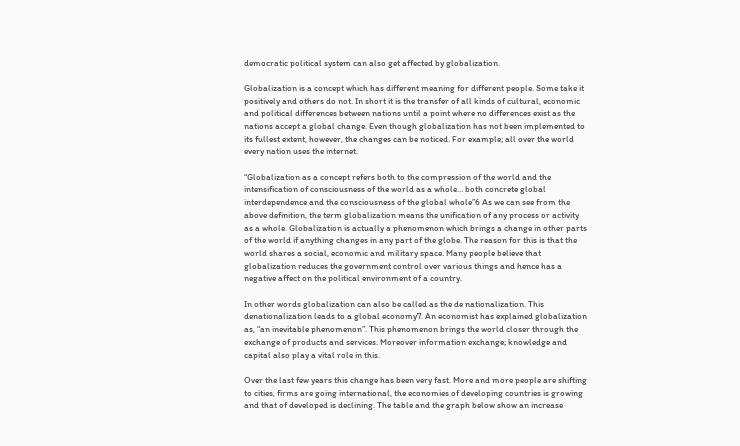democratic political system can also get affected by globalization.

Globalization is a concept which has different meaning for different people. Some take it positively and others do not. In short it is the transfer of all kinds of cultural, economic and political differences between nations until a point where no differences exist as the nations accept a global change. Even though globalization has not been implemented to its fullest extent, however, the changes can be noticed. For example; all over the world every nation uses the internet.

“Globalization as a concept refers both to the compression of the world and the intensification of consciousness of the world as a whole… both concrete global interdependence and the consciousness of the global whole”6 As we can see from the above definition, the term globalization means the unification of any process or activity as a whole. Globalization is actually a phenomenon which brings a change in other parts of the world if anything changes in any part of the globe. The reason for this is that the world shares a social, economic and military space. Many people believe that globalization reduces the government control over various things and hence has a negative affect on the political environment of a country.

In other words globalization can also be called as the de nationalization. This denationalization leads to a global economy7. An economist has explained globalization as, “an inevitable phenomenon”. This phenomenon brings the world closer through the exchange of products and services. Moreover information exchange; knowledge and capital also play a vital role in this.

Over the last few years this change has been very fast. More and more people are shifting to cities, firms are going international, the economies of developing countries is growing and that of developed is declining. The table and the graph below show an increase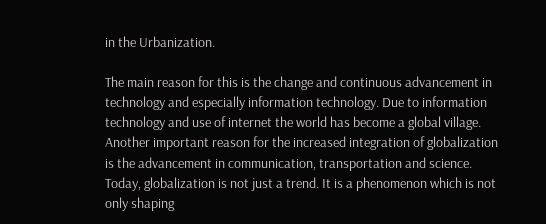in the Urbanization.

The main reason for this is the change and continuous advancement in technology and especially information technology. Due to information technology and use of internet the world has become a global village. Another important reason for the increased integration of globalization is the advancement in communication, transportation and science. Today, globalization is not just a trend. It is a phenomenon which is not only shaping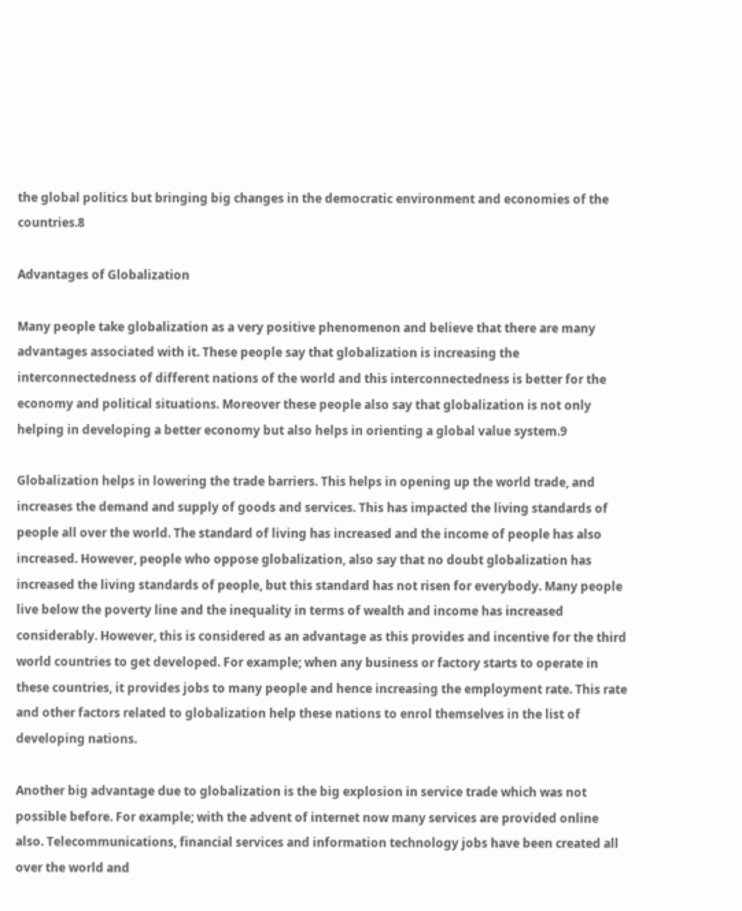the global politics but bringing big changes in the democratic environment and economies of the countries.8

Advantages of Globalization

Many people take globalization as a very positive phenomenon and believe that there are many advantages associated with it. These people say that globalization is increasing the interconnectedness of different nations of the world and this interconnectedness is better for the economy and political situations. Moreover these people also say that globalization is not only helping in developing a better economy but also helps in orienting a global value system.9

Globalization helps in lowering the trade barriers. This helps in opening up the world trade, and increases the demand and supply of goods and services. This has impacted the living standards of people all over the world. The standard of living has increased and the income of people has also increased. However, people who oppose globalization, also say that no doubt globalization has increased the living standards of people, but this standard has not risen for everybody. Many people live below the poverty line and the inequality in terms of wealth and income has increased considerably. However, this is considered as an advantage as this provides and incentive for the third world countries to get developed. For example; when any business or factory starts to operate in these countries, it provides jobs to many people and hence increasing the employment rate. This rate and other factors related to globalization help these nations to enrol themselves in the list of developing nations.

Another big advantage due to globalization is the big explosion in service trade which was not possible before. For example; with the advent of internet now many services are provided online also. Telecommunications, financial services and information technology jobs have been created all over the world and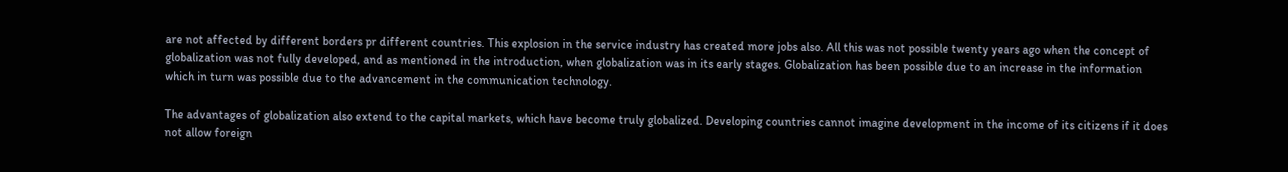are not affected by different borders pr different countries. This explosion in the service industry has created more jobs also. All this was not possible twenty years ago when the concept of globalization was not fully developed, and as mentioned in the introduction, when globalization was in its early stages. Globalization has been possible due to an increase in the information which in turn was possible due to the advancement in the communication technology.

The advantages of globalization also extend to the capital markets, which have become truly globalized. Developing countries cannot imagine development in the income of its citizens if it does not allow foreign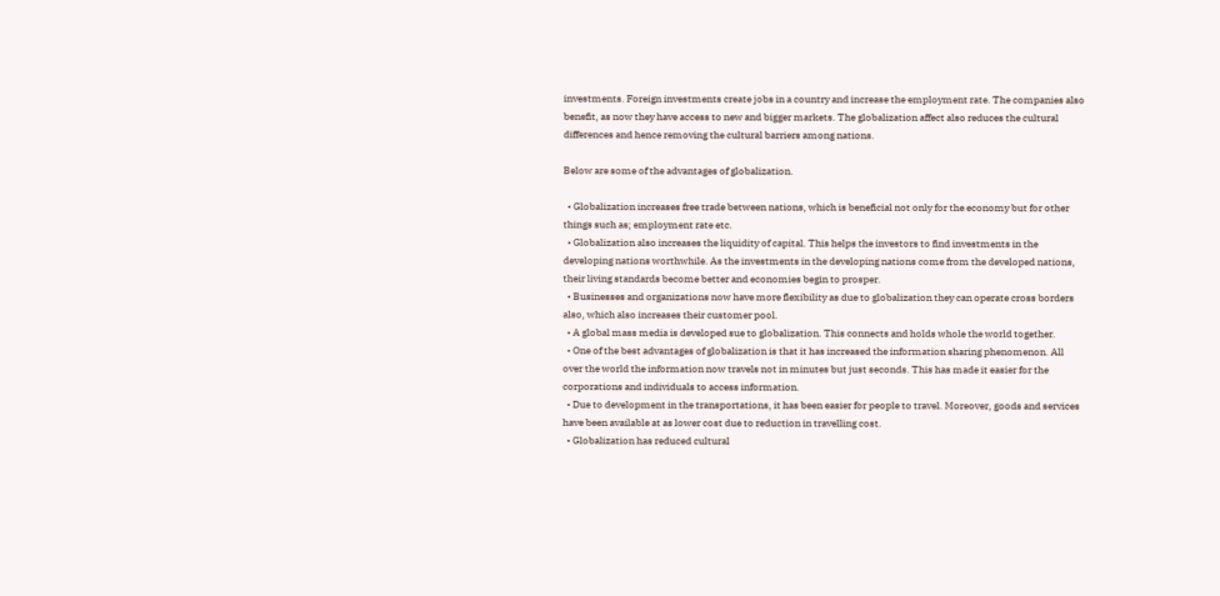investments. Foreign investments create jobs in a country and increase the employment rate. The companies also benefit, as now they have access to new and bigger markets. The globalization affect also reduces the cultural differences and hence removing the cultural barriers among nations.

Below are some of the advantages of globalization.

  • Globalization increases free trade between nations, which is beneficial not only for the economy but for other things such as; employment rate etc.
  • Globalization also increases the liquidity of capital. This helps the investors to find investments in the developing nations worthwhile. As the investments in the developing nations come from the developed nations, their living standards become better and economies begin to prosper.
  • Businesses and organizations now have more flexibility as due to globalization they can operate cross borders also, which also increases their customer pool.
  • A global mass media is developed sue to globalization. This connects and holds whole the world together.
  • One of the best advantages of globalization is that it has increased the information sharing phenomenon. All over the world the information now travels not in minutes but just seconds. This has made it easier for the corporations and individuals to access information.
  • Due to development in the transportations, it has been easier for people to travel. Moreover, goods and services have been available at as lower cost due to reduction in travelling cost.
  • Globalization has reduced cultural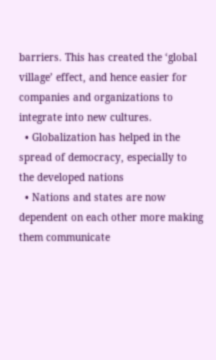barriers. This has created the ‘global village’ effect, and hence easier for companies and organizations to integrate into new cultures.
  • Globalization has helped in the spread of democracy, especially to the developed nations
  • Nations and states are now dependent on each other more making them communicate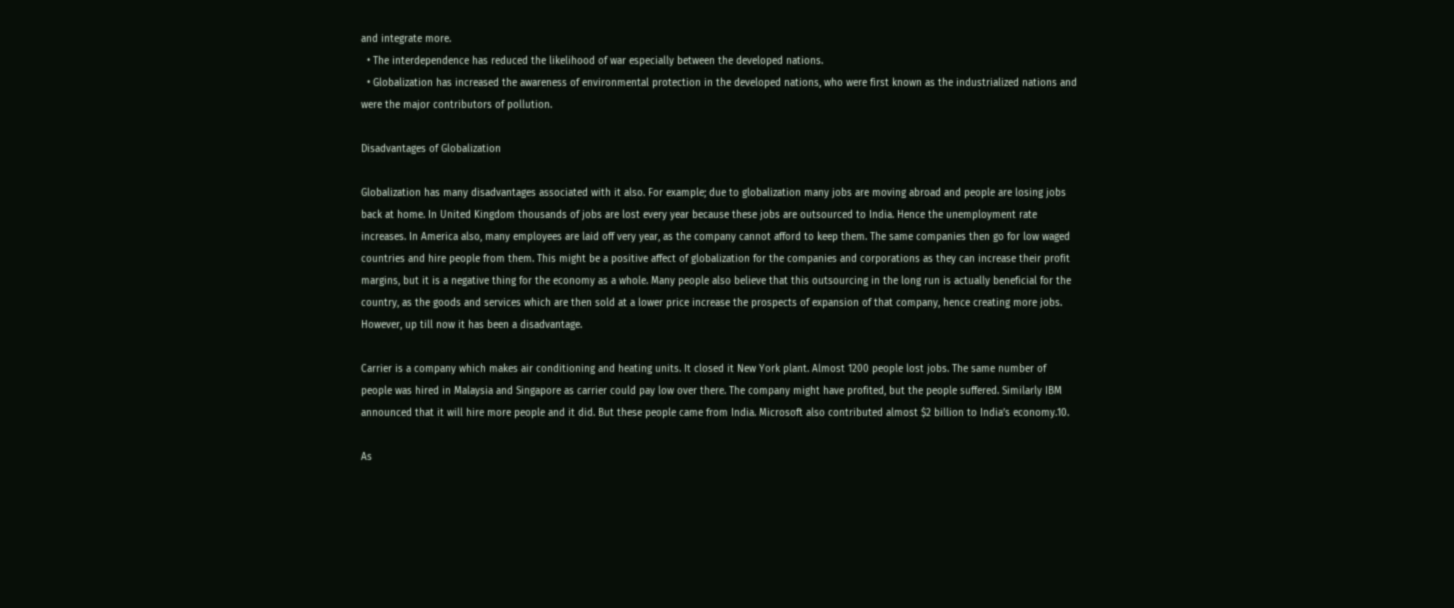and integrate more.
  • The interdependence has reduced the likelihood of war especially between the developed nations.
  • Globalization has increased the awareness of environmental protection in the developed nations, who were first known as the industrialized nations and were the major contributors of pollution.

Disadvantages of Globalization

Globalization has many disadvantages associated with it also. For example; due to globalization many jobs are moving abroad and people are losing jobs back at home. In United Kingdom thousands of jobs are lost every year because these jobs are outsourced to India. Hence the unemployment rate increases. In America also, many employees are laid off very year, as the company cannot afford to keep them. The same companies then go for low waged countries and hire people from them. This might be a positive affect of globalization for the companies and corporations as they can increase their profit margins, but it is a negative thing for the economy as a whole. Many people also believe that this outsourcing in the long run is actually beneficial for the country, as the goods and services which are then sold at a lower price increase the prospects of expansion of that company, hence creating more jobs. However, up till now it has been a disadvantage.

Carrier is a company which makes air conditioning and heating units. It closed it New York plant. Almost 1200 people lost jobs. The same number of people was hired in Malaysia and Singapore as carrier could pay low over there. The company might have profited, but the people suffered. Similarly IBM announced that it will hire more people and it did. But these people came from India. Microsoft also contributed almost $2 billion to India’s economy.10.

As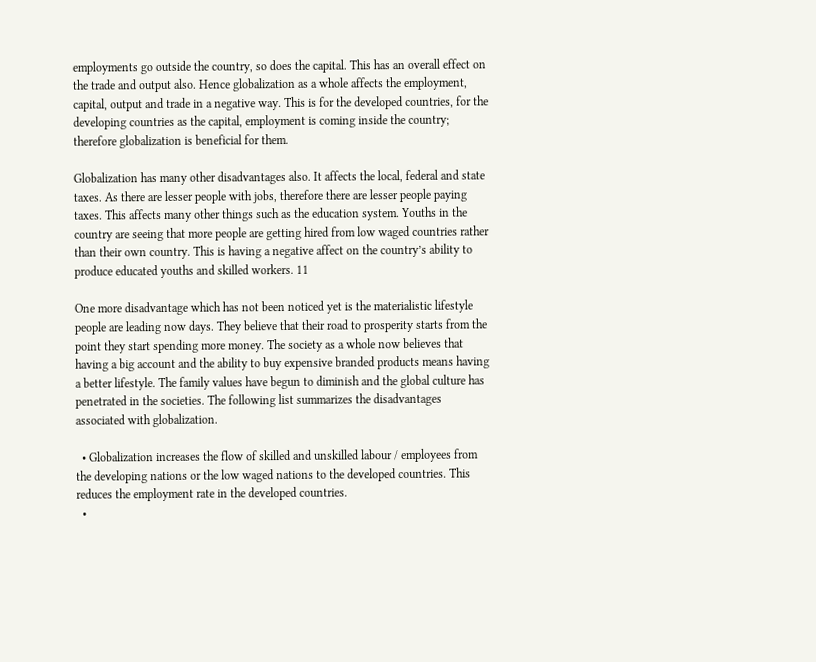employments go outside the country, so does the capital. This has an overall effect on the trade and output also. Hence globalization as a whole affects the employment, capital, output and trade in a negative way. This is for the developed countries, for the developing countries as the capital, employment is coming inside the country; therefore globalization is beneficial for them.

Globalization has many other disadvantages also. It affects the local, federal and state taxes. As there are lesser people with jobs, therefore there are lesser people paying taxes. This affects many other things such as the education system. Youths in the country are seeing that more people are getting hired from low waged countries rather than their own country. This is having a negative affect on the country’s ability to produce educated youths and skilled workers. 11

One more disadvantage which has not been noticed yet is the materialistic lifestyle people are leading now days. They believe that their road to prosperity starts from the point they start spending more money. The society as a whole now believes that having a big account and the ability to buy expensive branded products means having a better lifestyle. The family values have begun to diminish and the global culture has penetrated in the societies. The following list summarizes the disadvantages associated with globalization.

  • Globalization increases the flow of skilled and unskilled labour / employees from the developing nations or the low waged nations to the developed countries. This reduces the employment rate in the developed countries.
  •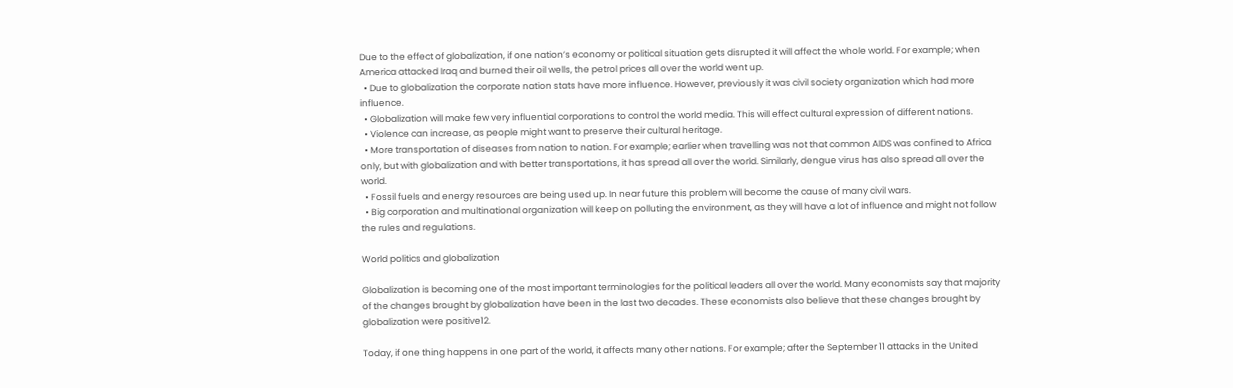Due to the effect of globalization, if one nation’s economy or political situation gets disrupted it will affect the whole world. For example; when America attacked Iraq and burned their oil wells, the petrol prices all over the world went up.
  • Due to globalization the corporate nation stats have more influence. However, previously it was civil society organization which had more influence.
  • Globalization will make few very influential corporations to control the world media. This will effect cultural expression of different nations.
  • Violence can increase, as people might want to preserve their cultural heritage.
  • More transportation of diseases from nation to nation. For example; earlier when travelling was not that common AIDS was confined to Africa only, but with globalization and with better transportations, it has spread all over the world. Similarly, dengue virus has also spread all over the world.
  • Fossil fuels and energy resources are being used up. In near future this problem will become the cause of many civil wars.
  • Big corporation and multinational organization will keep on polluting the environment, as they will have a lot of influence and might not follow the rules and regulations.

World politics and globalization

Globalization is becoming one of the most important terminologies for the political leaders all over the world. Many economists say that majority of the changes brought by globalization have been in the last two decades. These economists also believe that these changes brought by globalization were positive12.

Today, if one thing happens in one part of the world, it affects many other nations. For example; after the September 11 attacks in the United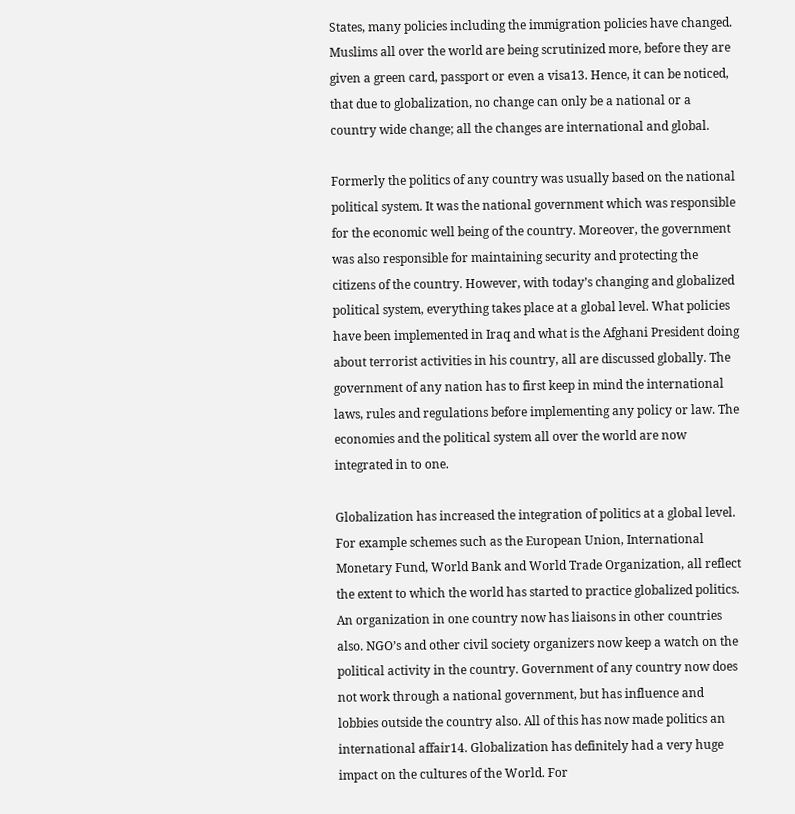States, many policies including the immigration policies have changed. Muslims all over the world are being scrutinized more, before they are given a green card, passport or even a visa13. Hence, it can be noticed, that due to globalization, no change can only be a national or a country wide change; all the changes are international and global.

Formerly the politics of any country was usually based on the national political system. It was the national government which was responsible for the economic well being of the country. Moreover, the government was also responsible for maintaining security and protecting the citizens of the country. However, with today’s changing and globalized political system, everything takes place at a global level. What policies have been implemented in Iraq and what is the Afghani President doing about terrorist activities in his country, all are discussed globally. The government of any nation has to first keep in mind the international laws, rules and regulations before implementing any policy or law. The economies and the political system all over the world are now integrated in to one.

Globalization has increased the integration of politics at a global level. For example schemes such as the European Union, International Monetary Fund, World Bank and World Trade Organization, all reflect the extent to which the world has started to practice globalized politics. An organization in one country now has liaisons in other countries also. NGO’s and other civil society organizers now keep a watch on the political activity in the country. Government of any country now does not work through a national government, but has influence and lobbies outside the country also. All of this has now made politics an international affair14. Globalization has definitely had a very huge impact on the cultures of the World. For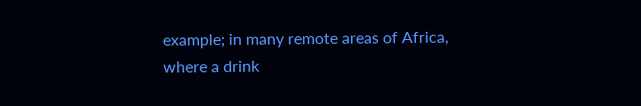example; in many remote areas of Africa, where a drink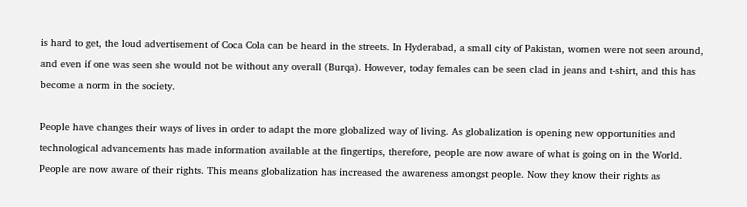is hard to get, the loud advertisement of Coca Cola can be heard in the streets. In Hyderabad, a small city of Pakistan, women were not seen around, and even if one was seen she would not be without any overall (Burqa). However, today females can be seen clad in jeans and t-shirt, and this has become a norm in the society.

People have changes their ways of lives in order to adapt the more globalized way of living. As globalization is opening new opportunities and technological advancements has made information available at the fingertips, therefore, people are now aware of what is going on in the World. People are now aware of their rights. This means globalization has increased the awareness amongst people. Now they know their rights as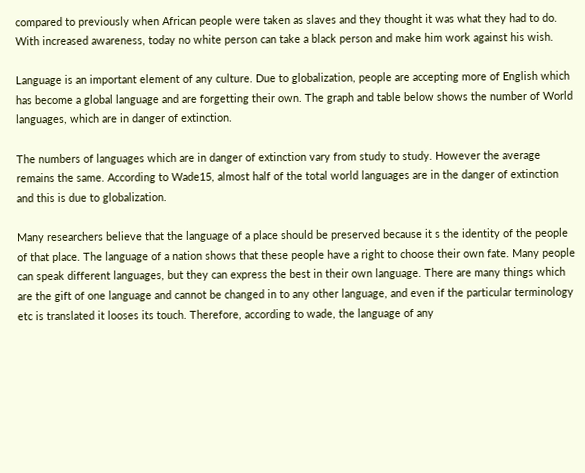compared to previously when African people were taken as slaves and they thought it was what they had to do. With increased awareness, today no white person can take a black person and make him work against his wish.

Language is an important element of any culture. Due to globalization, people are accepting more of English which has become a global language and are forgetting their own. The graph and table below shows the number of World languages, which are in danger of extinction.

The numbers of languages which are in danger of extinction vary from study to study. However the average remains the same. According to Wade15, almost half of the total world languages are in the danger of extinction and this is due to globalization.

Many researchers believe that the language of a place should be preserved because it s the identity of the people of that place. The language of a nation shows that these people have a right to choose their own fate. Many people can speak different languages, but they can express the best in their own language. There are many things which are the gift of one language and cannot be changed in to any other language, and even if the particular terminology etc is translated it looses its touch. Therefore, according to wade, the language of any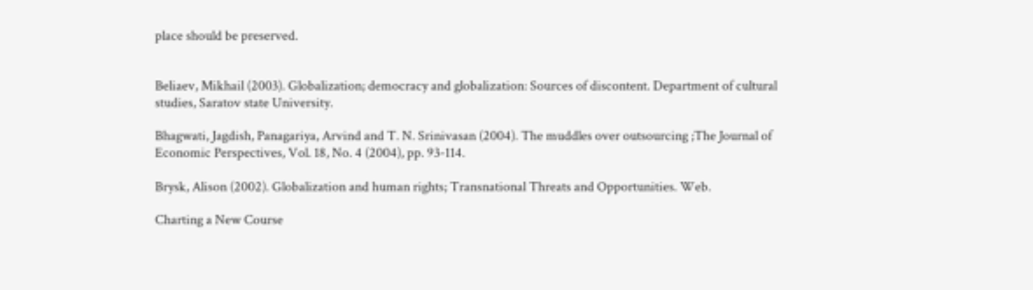place should be preserved.


Beliaev, Mikhail (2003). Globalization; democracy and globalization: Sources of discontent. Department of cultural studies, Saratov state University.

Bhagwati, Jagdish, Panagariya, Arvind and T. N. Srinivasan (2004). The muddles over outsourcing ;The Journal of Economic Perspectives, Vol. 18, No. 4 (2004), pp. 93-114.

Brysk, Alison (2002). Globalization and human rights; Transnational Threats and Opportunities. Web.

Charting a New Course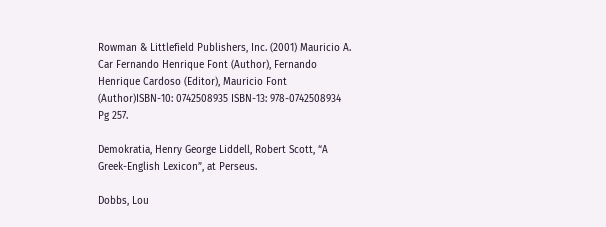Rowman & Littlefield Publishers, Inc. (2001) Mauricio A. Car Fernando Henrique Font (Author), Fernando Henrique Cardoso (Editor), Mauricio Font (Author)ISBN-10: 0742508935 ISBN-13: 978-0742508934 Pg 257.

Demokratia, Henry George Liddell, Robert Scott, “A Greek-English Lexicon”, at Perseus.

Dobbs, Lou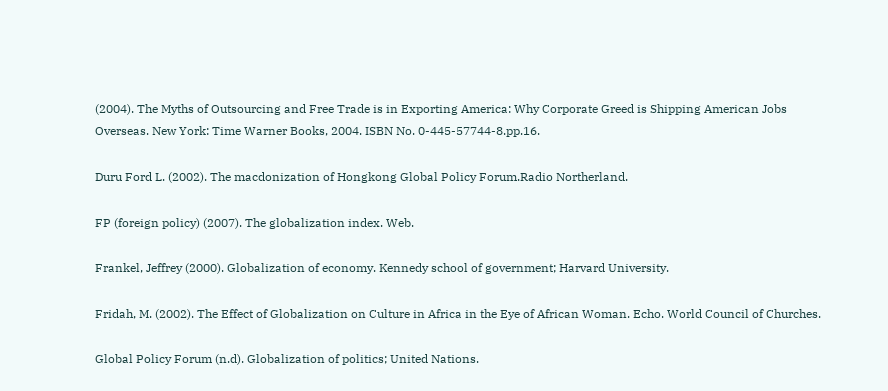(2004). The Myths of Outsourcing and Free Trade is in Exporting America: Why Corporate Greed is Shipping American Jobs Overseas. New York: Time Warner Books, 2004. ISBN No. 0-445-57744-8.pp.16.

Duru Ford L. (2002). The macdonization of Hongkong Global Policy Forum.Radio Northerland.

FP (foreign policy) (2007). The globalization index. Web.

Frankel, Jeffrey (2000). Globalization of economy. Kennedy school of government; Harvard University.

Fridah, M. (2002). The Effect of Globalization on Culture in Africa in the Eye of African Woman. Echo. World Council of Churches.

Global Policy Forum (n.d). Globalization of politics; United Nations.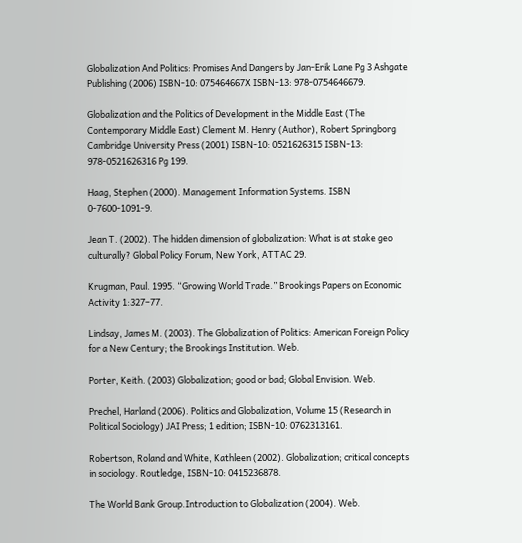Globalization And Politics: Promises And Dangers by Jan-Erik Lane Pg 3 Ashgate Publishing (2006) ISBN-10: 075464667X ISBN-13: 978-0754646679.

Globalization and the Politics of Development in the Middle East (The Contemporary Middle East) Clement M. Henry (Author), Robert Springborg Cambridge University Press (2001) ISBN-10: 0521626315 ISBN-13: 978-0521626316 Pg 199.

Haag, Stephen (2000). Management Information Systems. ISBN 0-7600-1091-9.

Jean T. (2002). The hidden dimension of globalization: What is at stake geo culturally? Global Policy Forum, New York, ATTAC 29.

Krugman, Paul. 1995. “Growing World Trade.” Brookings Papers on Economic Activity 1:327–77.

Lindsay, James M. (2003). The Globalization of Politics: American Foreign Policy for a New Century; the Brookings Institution. Web.

Porter, Keith. (2003) Globalization; good or bad; Global Envision. Web.

Prechel, Harland (2006). Politics and Globalization, Volume 15 (Research in Political Sociology) JAI Press; 1 edition; ISBN-10: 0762313161.

Robertson, Roland and White, Kathleen (2002). Globalization; critical concepts in sociology. Routledge, ISBN-10: 0415236878.

The World Bank Group.Introduction to Globalization (2004). Web.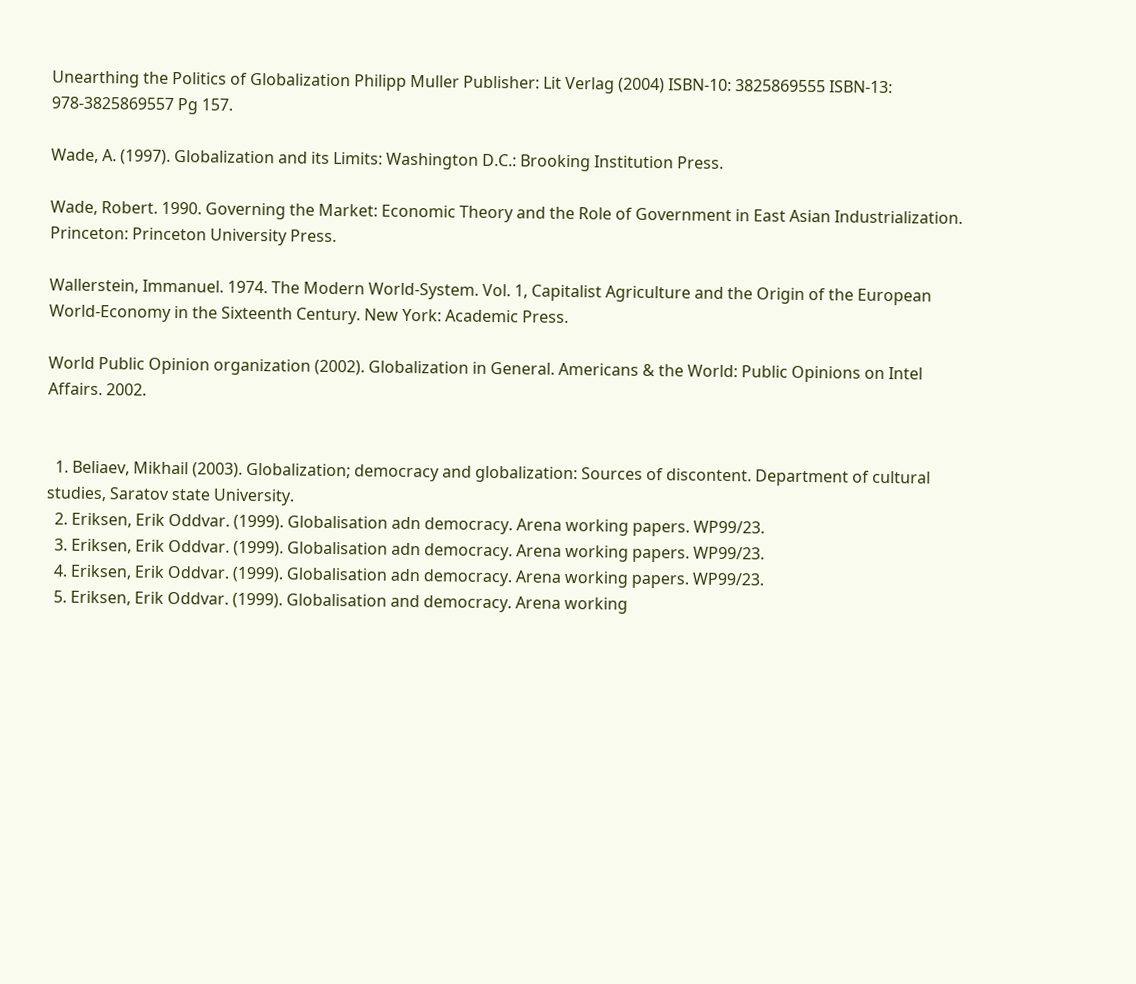Unearthing the Politics of Globalization Philipp Muller Publisher: Lit Verlag (2004) ISBN-10: 3825869555 ISBN-13: 978-3825869557 Pg 157.

Wade, A. (1997). Globalization and its Limits: Washington D.C.: Brooking Institution Press.

Wade, Robert. 1990. Governing the Market: Economic Theory and the Role of Government in East Asian Industrialization. Princeton: Princeton University Press.

Wallerstein, Immanuel. 1974. The Modern World-System. Vol. 1, Capitalist Agriculture and the Origin of the European World-Economy in the Sixteenth Century. New York: Academic Press.

World Public Opinion organization (2002). Globalization in General. Americans & the World: Public Opinions on Intel Affairs. 2002.


  1. Beliaev, Mikhail (2003). Globalization; democracy and globalization: Sources of discontent. Department of cultural studies, Saratov state University.
  2. Eriksen, Erik Oddvar. (1999). Globalisation adn democracy. Arena working papers. WP99/23.
  3. Eriksen, Erik Oddvar. (1999). Globalisation adn democracy. Arena working papers. WP99/23.
  4. Eriksen, Erik Oddvar. (1999). Globalisation adn democracy. Arena working papers. WP99/23.
  5. Eriksen, Erik Oddvar. (1999). Globalisation and democracy. Arena working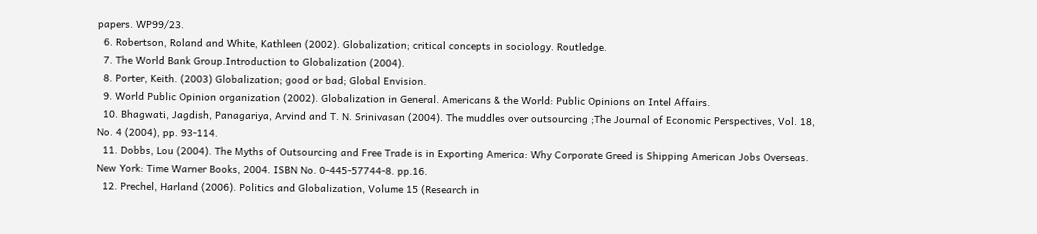papers. WP99/23.
  6. Robertson, Roland and White, Kathleen (2002). Globalization; critical concepts in sociology. Routledge.
  7. The World Bank Group.Introduction to Globalization (2004).
  8. Porter, Keith. (2003) Globalization; good or bad; Global Envision.
  9. World Public Opinion organization (2002). Globalization in General. Americans & the World: Public Opinions on Intel Affairs.
  10. Bhagwati, Jagdish, Panagariya, Arvind and T. N. Srinivasan (2004). The muddles over outsourcing ;The Journal of Economic Perspectives, Vol. 18, No. 4 (2004), pp. 93-114.
  11. Dobbs, Lou (2004). The Myths of Outsourcing and Free Trade is in Exporting America: Why Corporate Greed is Shipping American Jobs Overseas. New York: Time Warner Books, 2004. ISBN No. 0-445-57744-8. pp.16.
  12. Prechel, Harland (2006). Politics and Globalization, Volume 15 (Research in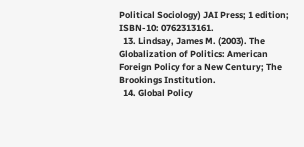Political Sociology) JAI Press; 1 edition; ISBN-10: 0762313161.
  13. Lindsay, James M. (2003). The Globalization of Politics: American Foreign Policy for a New Century; The Brookings Institution.
  14. Global Policy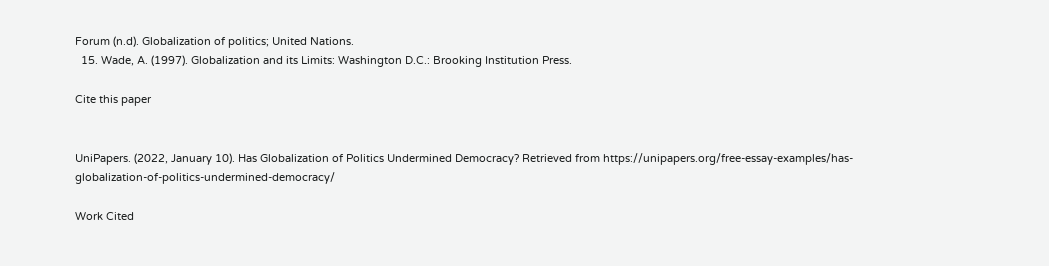Forum (n.d). Globalization of politics; United Nations.
  15. Wade, A. (1997). Globalization and its Limits: Washington D.C.: Brooking Institution Press.

Cite this paper


UniPapers. (2022, January 10). Has Globalization of Politics Undermined Democracy? Retrieved from https://unipapers.org/free-essay-examples/has-globalization-of-politics-undermined-democracy/

Work Cited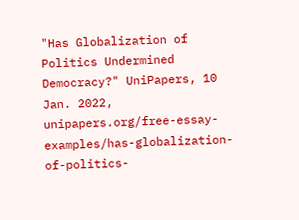"Has Globalization of Politics Undermined Democracy?" UniPapers, 10 Jan. 2022, unipapers.org/free-essay-examples/has-globalization-of-politics-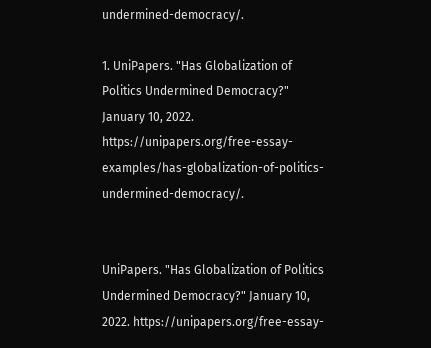undermined-democracy/.

1. UniPapers. "Has Globalization of Politics Undermined Democracy?" January 10, 2022. https://unipapers.org/free-essay-examples/has-globalization-of-politics-undermined-democracy/.


UniPapers. "Has Globalization of Politics Undermined Democracy?" January 10, 2022. https://unipapers.org/free-essay-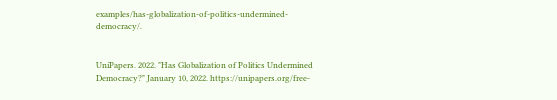examples/has-globalization-of-politics-undermined-democracy/.


UniPapers. 2022. "Has Globalization of Politics Undermined Democracy?" January 10, 2022. https://unipapers.org/free-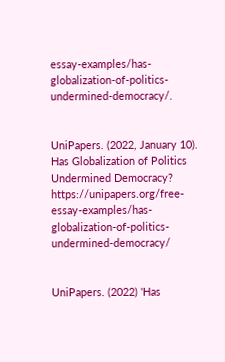essay-examples/has-globalization-of-politics-undermined-democracy/.


UniPapers. (2022, January 10). Has Globalization of Politics Undermined Democracy? https://unipapers.org/free-essay-examples/has-globalization-of-politics-undermined-democracy/


UniPapers. (2022) 'Has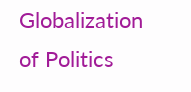Globalization of Politics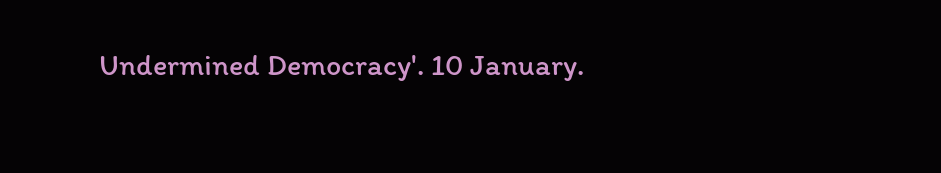Undermined Democracy'. 10 January.